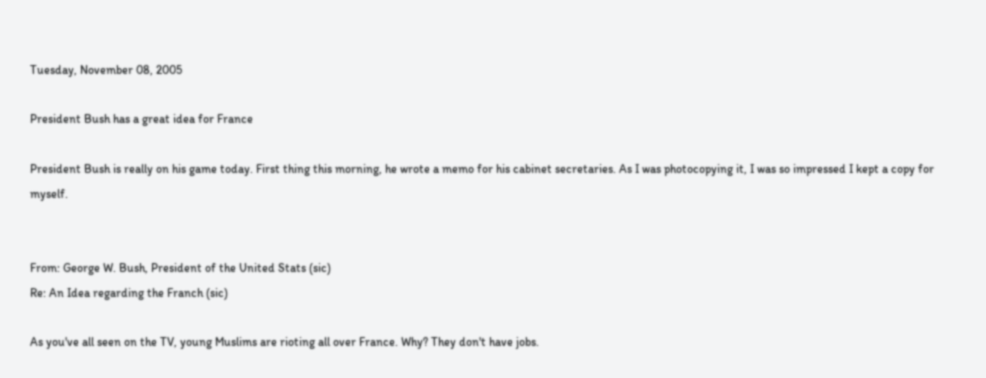Tuesday, November 08, 2005

President Bush has a great idea for France

President Bush is really on his game today. First thing this morning, he wrote a memo for his cabinet secretaries. As I was photocopying it, I was so impressed I kept a copy for myself.


From: George W. Bush, President of the United Stats (sic)
Re: An Idea regarding the Franch (sic)

As you've all seen on the TV, young Muslims are rioting all over France. Why? They don't have jobs.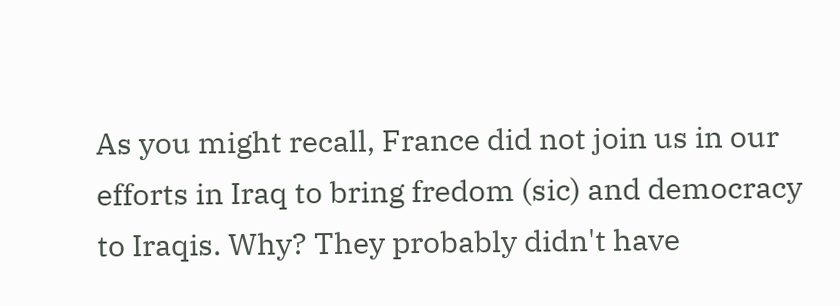As you might recall, France did not join us in our efforts in Iraq to bring fredom (sic) and democracy to Iraqis. Why? They probably didn't have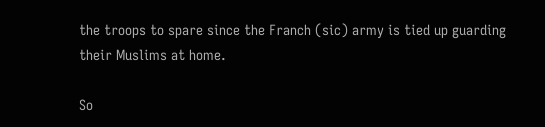the troops to spare since the Franch (sic) army is tied up guarding their Muslims at home.

So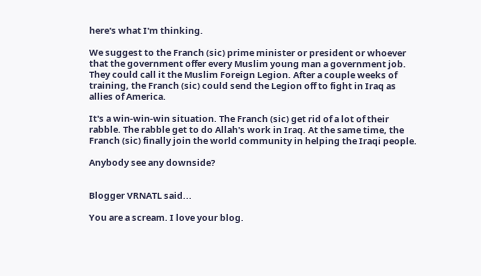here's what I'm thinking.

We suggest to the Franch (sic) prime minister or president or whoever that the government offer every Muslim young man a government job. They could call it the Muslim Foreign Legion. After a couple weeks of training, the Franch (sic) could send the Legion off to fight in Iraq as allies of America.

It's a win-win-win situation. The Franch (sic) get rid of a lot of their rabble. The rabble get to do Allah's work in Iraq. At the same time, the Franch (sic) finally join the world community in helping the Iraqi people.

Anybody see any downside?


Blogger VRNATL said...

You are a scream. I love your blog.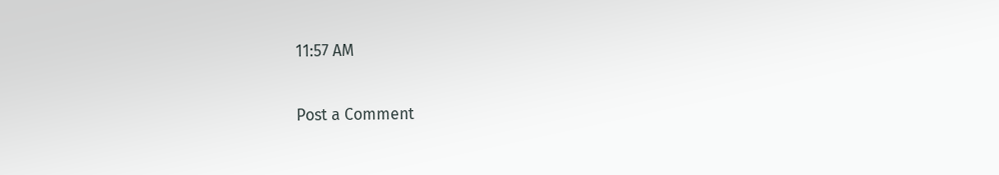11:57 AM

Post a Comment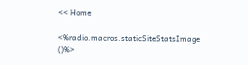<< Home

<%radio.macros.staticSiteStatsImage ()%>